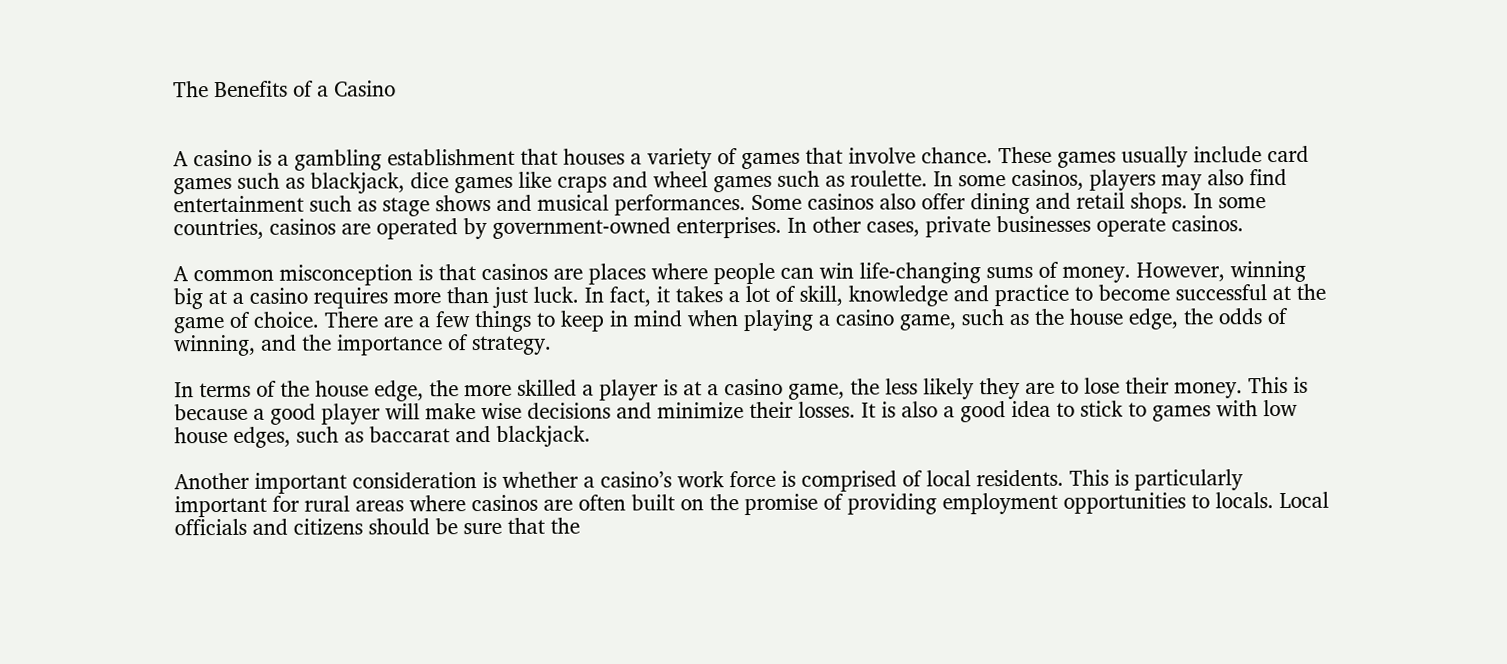The Benefits of a Casino


A casino is a gambling establishment that houses a variety of games that involve chance. These games usually include card games such as blackjack, dice games like craps and wheel games such as roulette. In some casinos, players may also find entertainment such as stage shows and musical performances. Some casinos also offer dining and retail shops. In some countries, casinos are operated by government-owned enterprises. In other cases, private businesses operate casinos.

A common misconception is that casinos are places where people can win life-changing sums of money. However, winning big at a casino requires more than just luck. In fact, it takes a lot of skill, knowledge and practice to become successful at the game of choice. There are a few things to keep in mind when playing a casino game, such as the house edge, the odds of winning, and the importance of strategy.

In terms of the house edge, the more skilled a player is at a casino game, the less likely they are to lose their money. This is because a good player will make wise decisions and minimize their losses. It is also a good idea to stick to games with low house edges, such as baccarat and blackjack.

Another important consideration is whether a casino’s work force is comprised of local residents. This is particularly important for rural areas where casinos are often built on the promise of providing employment opportunities to locals. Local officials and citizens should be sure that the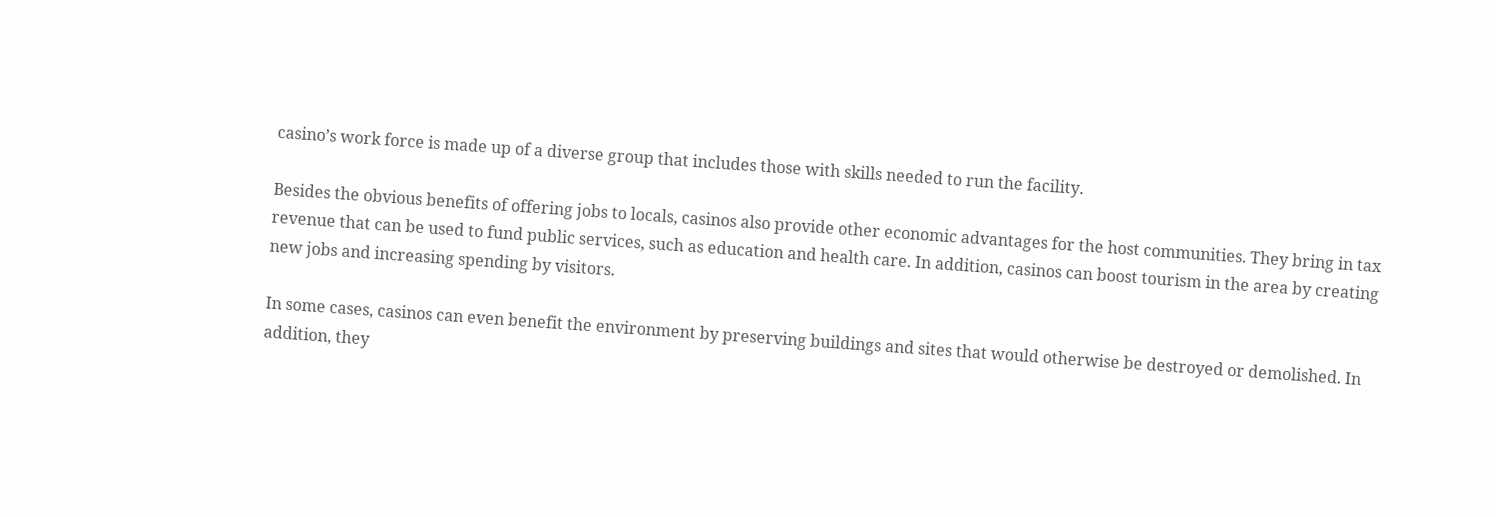casino’s work force is made up of a diverse group that includes those with skills needed to run the facility.

Besides the obvious benefits of offering jobs to locals, casinos also provide other economic advantages for the host communities. They bring in tax revenue that can be used to fund public services, such as education and health care. In addition, casinos can boost tourism in the area by creating new jobs and increasing spending by visitors.

In some cases, casinos can even benefit the environment by preserving buildings and sites that would otherwise be destroyed or demolished. In addition, they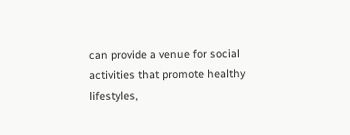can provide a venue for social activities that promote healthy lifestyles,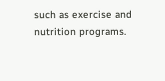such as exercise and nutrition programs.